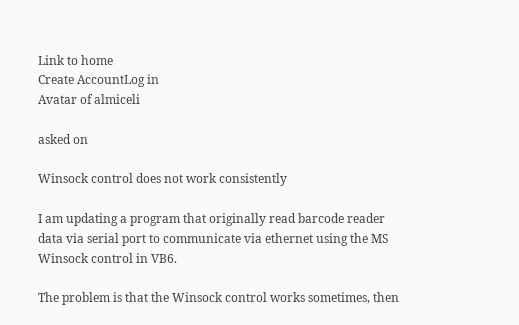Link to home
Create AccountLog in
Avatar of almiceli

asked on

Winsock control does not work consistently

I am updating a program that originally read barcode reader data via serial port to communicate via ethernet using the MS Winsock control in VB6.

The problem is that the Winsock control works sometimes, then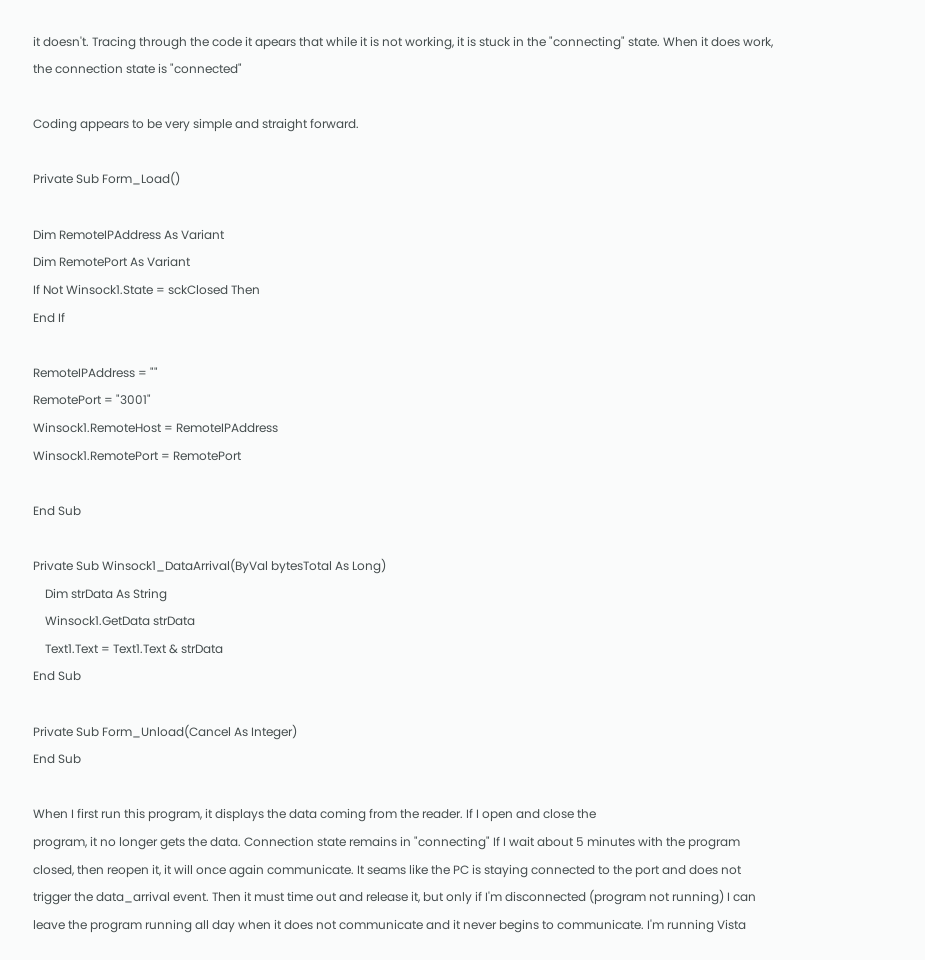it doesn't. Tracing through the code it apears that while it is not working, it is stuck in the "connecting" state. When it does work, the connection state is "connected"

Coding appears to be very simple and straight forward.

Private Sub Form_Load()

Dim RemoteIPAddress As Variant
Dim RemotePort As Variant
If Not Winsock1.State = sckClosed Then
End If

RemoteIPAddress = ""
RemotePort = "3001"
Winsock1.RemoteHost = RemoteIPAddress
Winsock1.RemotePort = RemotePort

End Sub

Private Sub Winsock1_DataArrival(ByVal bytesTotal As Long)
    Dim strData As String
    Winsock1.GetData strData
    Text1.Text = Text1.Text & strData
End Sub

Private Sub Form_Unload(Cancel As Integer)
End Sub

When I first run this program, it displays the data coming from the reader. If I open and close the
program, it no longer gets the data. Connection state remains in "connecting" If I wait about 5 minutes with the program closed, then reopen it, it will once again communicate. It seams like the PC is staying connected to the port and does not trigger the data_arrival event. Then it must time out and release it, but only if I'm disconnected (program not running) I can leave the program running all day when it does not communicate and it never begins to communicate. I'm running Vista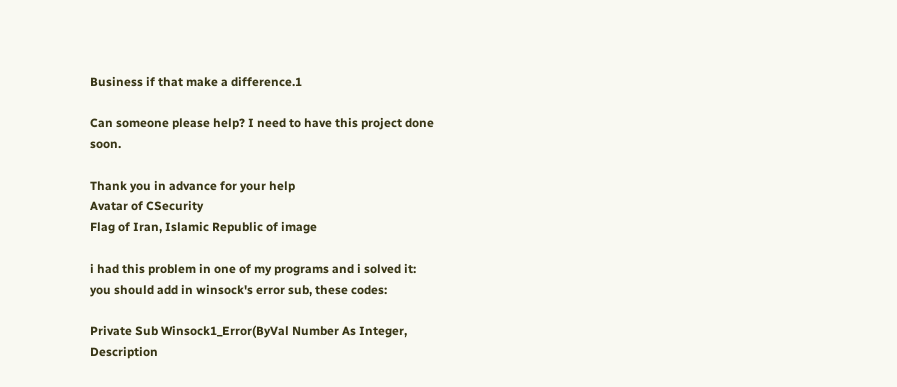Business if that make a difference.1

Can someone please help? I need to have this project done soon.

Thank you in advance for your help
Avatar of CSecurity
Flag of Iran, Islamic Republic of image

i had this problem in one of my programs and i solved it:
you should add in winsock's error sub, these codes:

Private Sub Winsock1_Error(ByVal Number As Integer, Description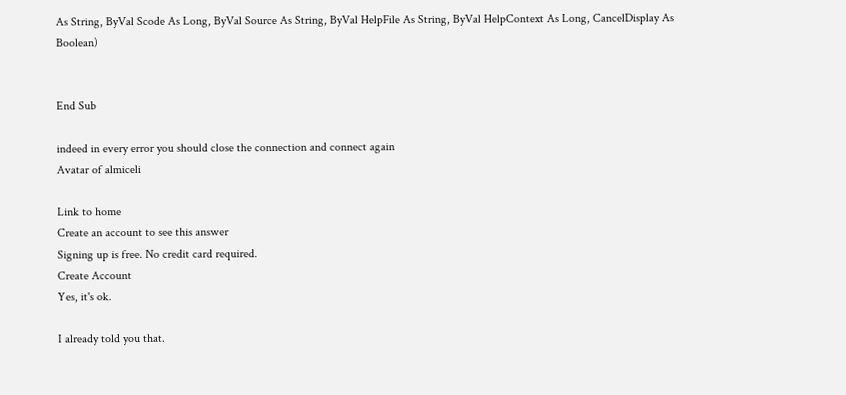As String, ByVal Scode As Long, ByVal Source As String, ByVal HelpFile As String, ByVal HelpContext As Long, CancelDisplay As Boolean)


End Sub

indeed in every error you should close the connection and connect again
Avatar of almiceli

Link to home
Create an account to see this answer
Signing up is free. No credit card required.
Create Account
Yes, it's ok.

I already told you that.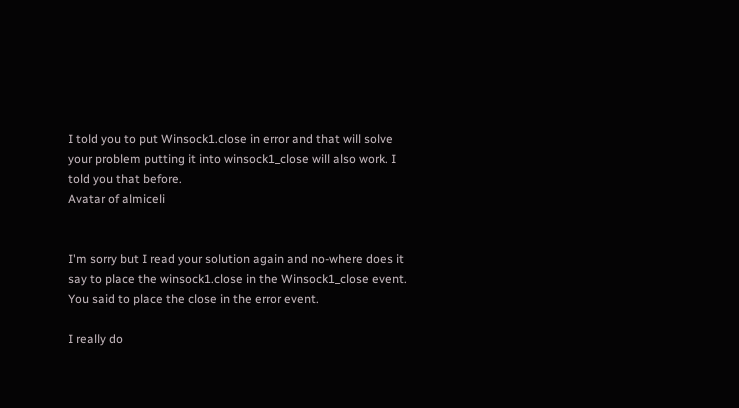I told you to put Winsock1.close in error and that will solve your problem putting it into winsock1_close will also work. I told you that before.
Avatar of almiceli


I'm sorry but I read your solution again and no-where does it say to place the winsock1.close in the Winsock1_close event. You said to place the close in the error event.

I really do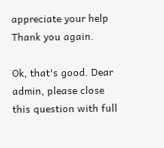appreciate your help Thank you again.

Ok, that's good. Dear admin, please close this question with full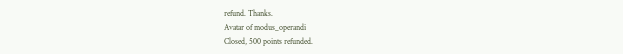refund. Thanks.
Avatar of modus_operandi
Closed, 500 points refunded.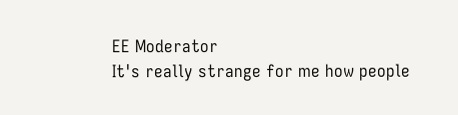EE Moderator
It's really strange for me how people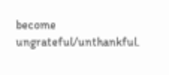become ungrateful/unthankful.